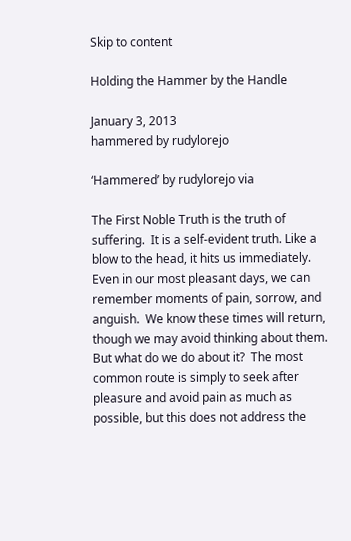Skip to content

Holding the Hammer by the Handle

January 3, 2013
hammered by rudylorejo

‘Hammered’ by rudylorejo via

The First Noble Truth is the truth of suffering.  It is a self-evident truth. Like a blow to the head, it hits us immediately. Even in our most pleasant days, we can remember moments of pain, sorrow, and anguish.  We know these times will return, though we may avoid thinking about them.  But what do we do about it?  The most common route is simply to seek after pleasure and avoid pain as much as possible, but this does not address the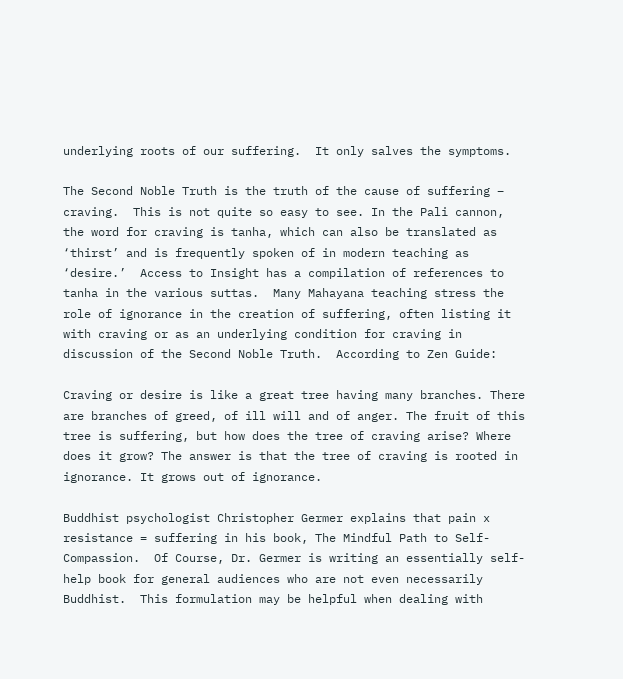underlying roots of our suffering.  It only salves the symptoms.

The Second Noble Truth is the truth of the cause of suffering – craving.  This is not quite so easy to see. In the Pali cannon, the word for craving is tanha, which can also be translated as ‘thirst’ and is frequently spoken of in modern teaching as ‘desire.’  Access to Insight has a compilation of references to tanha in the various suttas.  Many Mahayana teaching stress the role of ignorance in the creation of suffering, often listing it with craving or as an underlying condition for craving in discussion of the Second Noble Truth.  According to Zen Guide:

Craving or desire is like a great tree having many branches. There are branches of greed, of ill will and of anger. The fruit of this tree is suffering, but how does the tree of craving arise? Where does it grow? The answer is that the tree of craving is rooted in ignorance. It grows out of ignorance.

Buddhist psychologist Christopher Germer explains that pain x resistance = suffering in his book, The Mindful Path to Self-Compassion.  Of Course, Dr. Germer is writing an essentially self-help book for general audiences who are not even necessarily Buddhist.  This formulation may be helpful when dealing with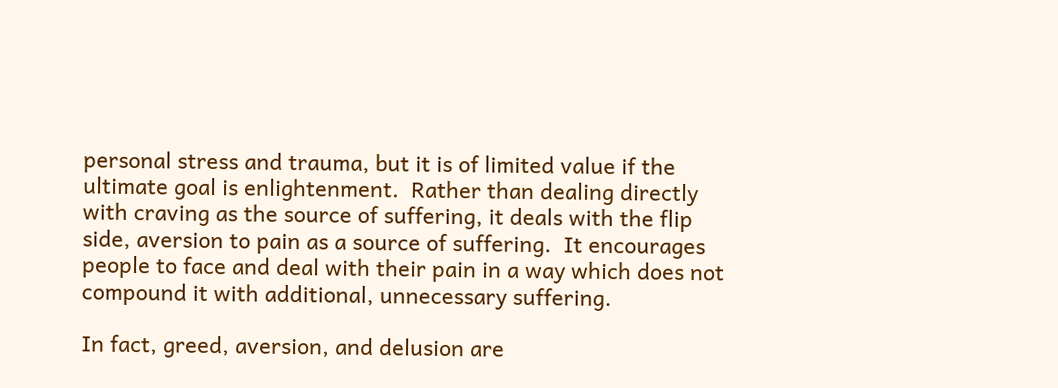personal stress and trauma, but it is of limited value if the ultimate goal is enlightenment.  Rather than dealing directly with craving as the source of suffering, it deals with the flip side, aversion to pain as a source of suffering.  It encourages people to face and deal with their pain in a way which does not compound it with additional, unnecessary suffering.

In fact, greed, aversion, and delusion are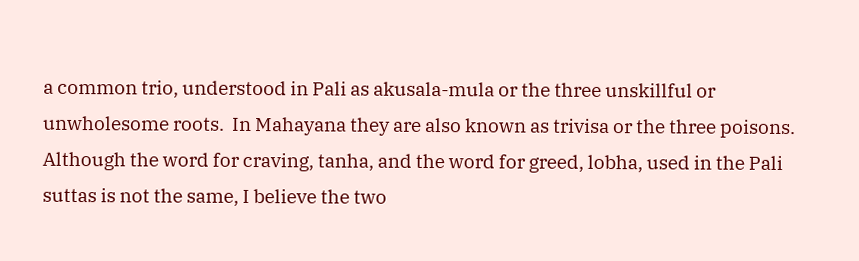a common trio, understood in Pali as akusala-mula or the three unskillful or unwholesome roots.  In Mahayana they are also known as trivisa or the three poisons.  Although the word for craving, tanha, and the word for greed, lobha, used in the Pali suttas is not the same, I believe the two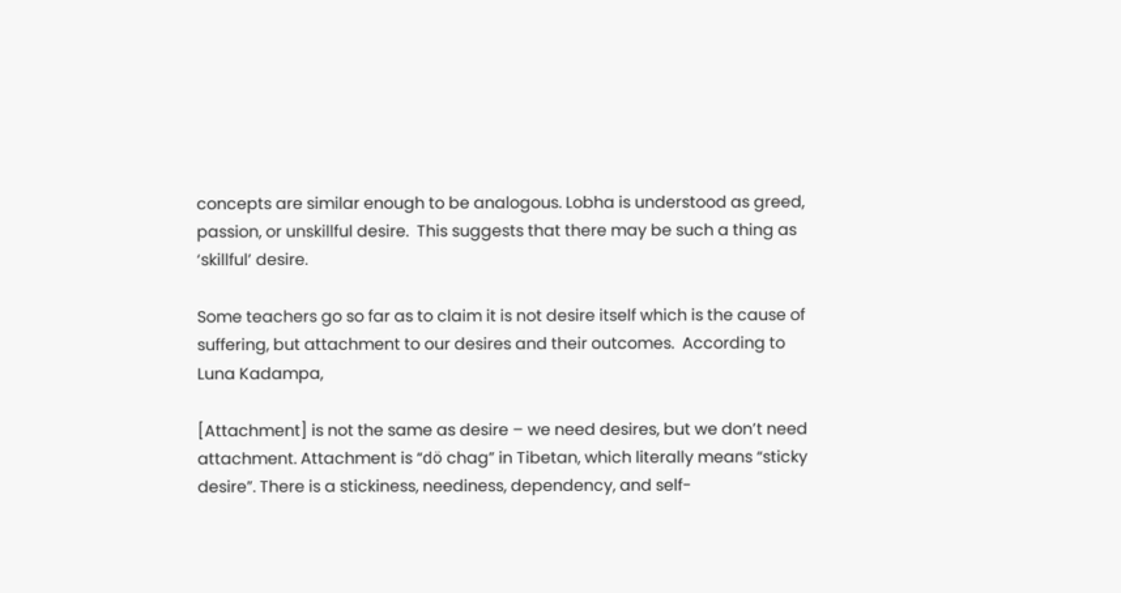concepts are similar enough to be analogous. Lobha is understood as greed, passion, or unskillful desire.  This suggests that there may be such a thing as ‘skillful’ desire.

Some teachers go so far as to claim it is not desire itself which is the cause of suffering, but attachment to our desires and their outcomes.  According to Luna Kadampa,

[Attachment] is not the same as desire – we need desires, but we don’t need attachment. Attachment is “dö chag” in Tibetan, which literally means “sticky desire”. There is a stickiness, neediness, dependency, and self-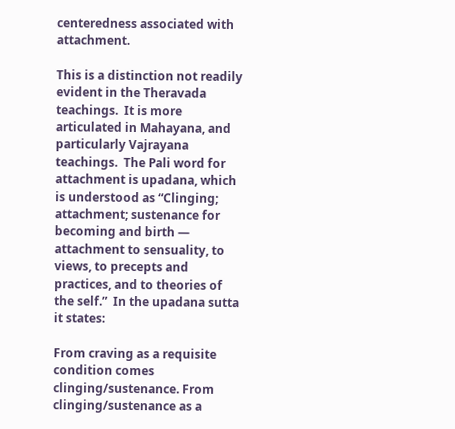centeredness associated with attachment.

This is a distinction not readily evident in the Theravada teachings.  It is more articulated in Mahayana, and particularly Vajrayana teachings.  The Pali word for attachment is upadana, which is understood as “Clinging; attachment; sustenance for becoming and birth — attachment to sensuality, to views, to precepts and practices, and to theories of the self.”  In the upadana sutta it states:

From craving as a requisite condition comes clinging/sustenance. From clinging/sustenance as a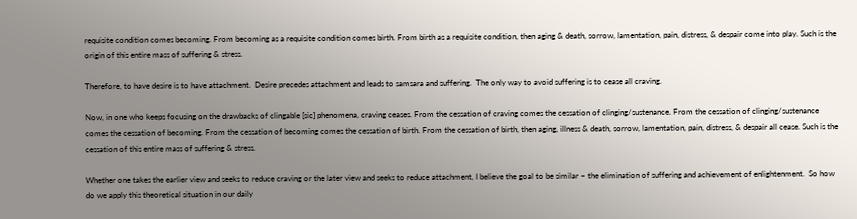requisite condition comes becoming. From becoming as a requisite condition comes birth. From birth as a requisite condition, then aging & death, sorrow, lamentation, pain, distress, & despair come into play. Such is the origin of this entire mass of suffering & stress.

Therefore, to have desire is to have attachment.  Desire precedes attachment and leads to samsara and suffering.  The only way to avoid suffering is to cease all craving.

Now, in one who keeps focusing on the drawbacks of clingable [sic] phenomena, craving ceases. From the cessation of craving comes the cessation of clinging/sustenance. From the cessation of clinging/sustenance comes the cessation of becoming. From the cessation of becoming comes the cessation of birth. From the cessation of birth, then aging, illness & death, sorrow, lamentation, pain, distress, & despair all cease. Such is the cessation of this entire mass of suffering & stress.

Whether one takes the earlier view and seeks to reduce craving or the later view and seeks to reduce attachment, I believe the goal to be similar – the elimination of suffering and achievement of enlightenment.  So how do we apply this theoretical situation in our daily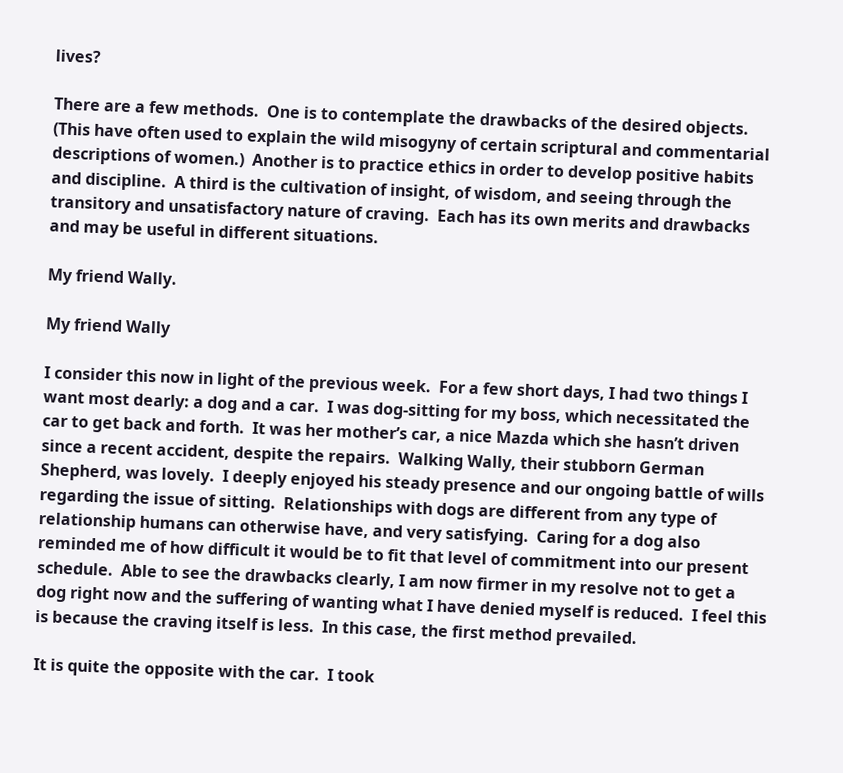lives?

There are a few methods.  One is to contemplate the drawbacks of the desired objects.  (This have often used to explain the wild misogyny of certain scriptural and commentarial descriptions of women.)  Another is to practice ethics in order to develop positive habits and discipline.  A third is the cultivation of insight, of wisdom, and seeing through the transitory and unsatisfactory nature of craving.  Each has its own merits and drawbacks and may be useful in different situations.

My friend Wally.

My friend Wally

I consider this now in light of the previous week.  For a few short days, I had two things I want most dearly: a dog and a car.  I was dog-sitting for my boss, which necessitated the car to get back and forth.  It was her mother’s car, a nice Mazda which she hasn’t driven since a recent accident, despite the repairs.  Walking Wally, their stubborn German Shepherd, was lovely.  I deeply enjoyed his steady presence and our ongoing battle of wills regarding the issue of sitting.  Relationships with dogs are different from any type of relationship humans can otherwise have, and very satisfying.  Caring for a dog also reminded me of how difficult it would be to fit that level of commitment into our present schedule.  Able to see the drawbacks clearly, I am now firmer in my resolve not to get a dog right now and the suffering of wanting what I have denied myself is reduced.  I feel this is because the craving itself is less.  In this case, the first method prevailed.

It is quite the opposite with the car.  I took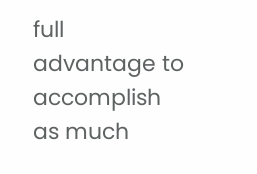full advantage to accomplish as much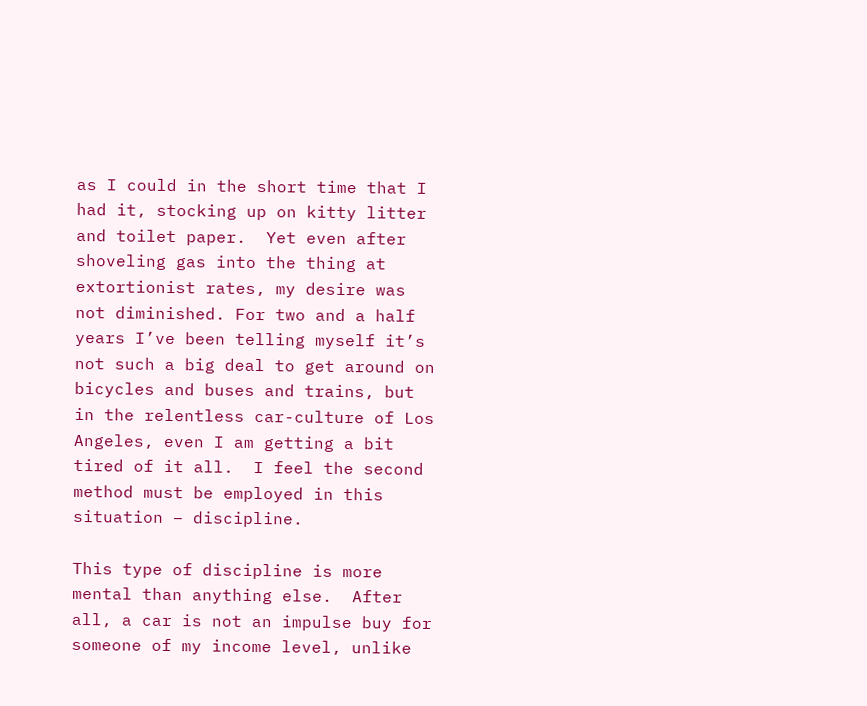as I could in the short time that I had it, stocking up on kitty litter and toilet paper.  Yet even after shoveling gas into the thing at extortionist rates, my desire was not diminished. For two and a half years I’ve been telling myself it’s not such a big deal to get around on bicycles and buses and trains, but in the relentless car-culture of Los Angeles, even I am getting a bit tired of it all.  I feel the second method must be employed in this situation – discipline.

This type of discipline is more mental than anything else.  After all, a car is not an impulse buy for someone of my income level, unlike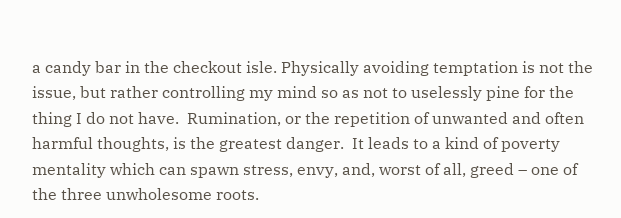a candy bar in the checkout isle. Physically avoiding temptation is not the issue, but rather controlling my mind so as not to uselessly pine for the thing I do not have.  Rumination, or the repetition of unwanted and often harmful thoughts, is the greatest danger.  It leads to a kind of poverty mentality which can spawn stress, envy, and, worst of all, greed – one of the three unwholesome roots.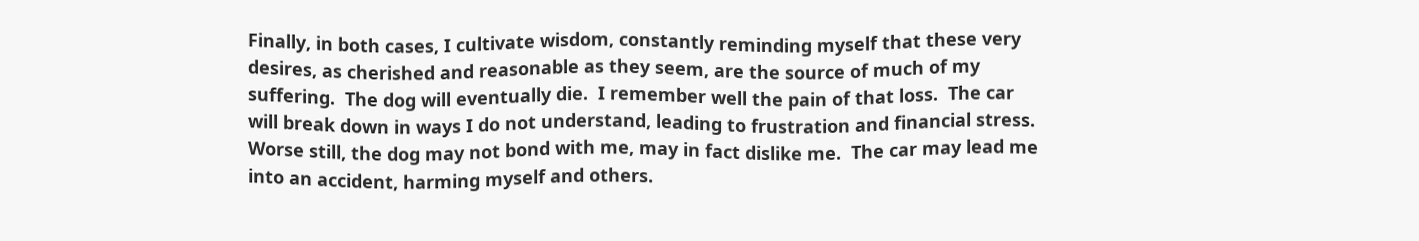Finally, in both cases, I cultivate wisdom, constantly reminding myself that these very desires, as cherished and reasonable as they seem, are the source of much of my suffering.  The dog will eventually die.  I remember well the pain of that loss.  The car will break down in ways I do not understand, leading to frustration and financial stress.  Worse still, the dog may not bond with me, may in fact dislike me.  The car may lead me into an accident, harming myself and others.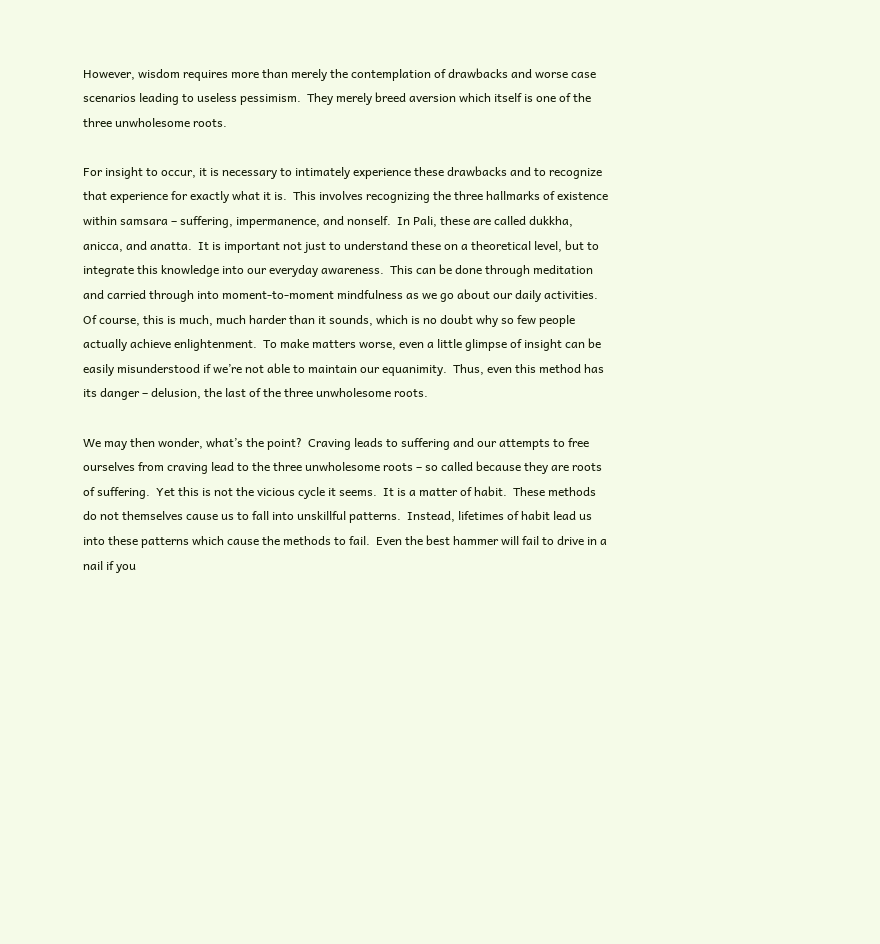However, wisdom requires more than merely the contemplation of drawbacks and worse case scenarios leading to useless pessimism.  They merely breed aversion which itself is one of the three unwholesome roots.

For insight to occur, it is necessary to intimately experience these drawbacks and to recognize that experience for exactly what it is.  This involves recognizing the three hallmarks of existence within samsara – suffering, impermanence, and nonself.  In Pali, these are called dukkha, anicca, and anatta.  It is important not just to understand these on a theoretical level, but to integrate this knowledge into our everyday awareness.  This can be done through meditation and carried through into moment-to-moment mindfulness as we go about our daily activities. Of course, this is much, much harder than it sounds, which is no doubt why so few people actually achieve enlightenment.  To make matters worse, even a little glimpse of insight can be easily misunderstood if we’re not able to maintain our equanimity.  Thus, even this method has its danger – delusion, the last of the three unwholesome roots.

We may then wonder, what’s the point?  Craving leads to suffering and our attempts to free ourselves from craving lead to the three unwholesome roots – so called because they are roots of suffering.  Yet this is not the vicious cycle it seems.  It is a matter of habit.  These methods do not themselves cause us to fall into unskillful patterns.  Instead, lifetimes of habit lead us into these patterns which cause the methods to fail.  Even the best hammer will fail to drive in a nail if you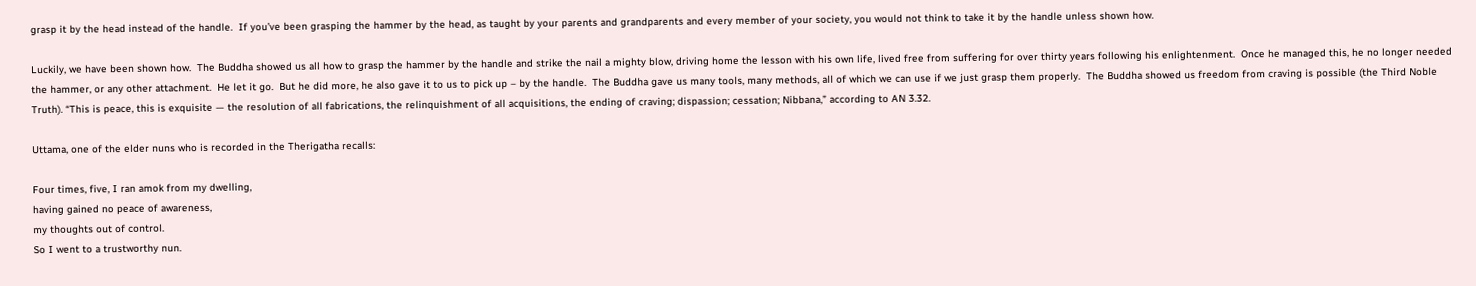grasp it by the head instead of the handle.  If you’ve been grasping the hammer by the head, as taught by your parents and grandparents and every member of your society, you would not think to take it by the handle unless shown how.

Luckily, we have been shown how.  The Buddha showed us all how to grasp the hammer by the handle and strike the nail a mighty blow, driving home the lesson with his own life, lived free from suffering for over thirty years following his enlightenment.  Once he managed this, he no longer needed the hammer, or any other attachment.  He let it go.  But he did more, he also gave it to us to pick up – by the handle.  The Buddha gave us many tools, many methods, all of which we can use if we just grasp them properly.  The Buddha showed us freedom from craving is possible (the Third Noble Truth). “This is peace, this is exquisite — the resolution of all fabrications, the relinquishment of all acquisitions, the ending of craving; dispassion; cessation; Nibbana,” according to AN 3.32.

Uttama, one of the elder nuns who is recorded in the Therigatha recalls:

Four times, five, I ran amok from my dwelling,
having gained no peace of awareness,
my thoughts out of control.
So I went to a trustworthy nun.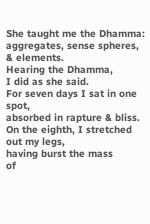She taught me the Dhamma:
aggregates, sense spheres, & elements.
Hearing the Dhamma,
I did as she said.
For seven days I sat in one spot,
absorbed in rapture & bliss.
On the eighth, I stretched out my legs,
having burst the mass
of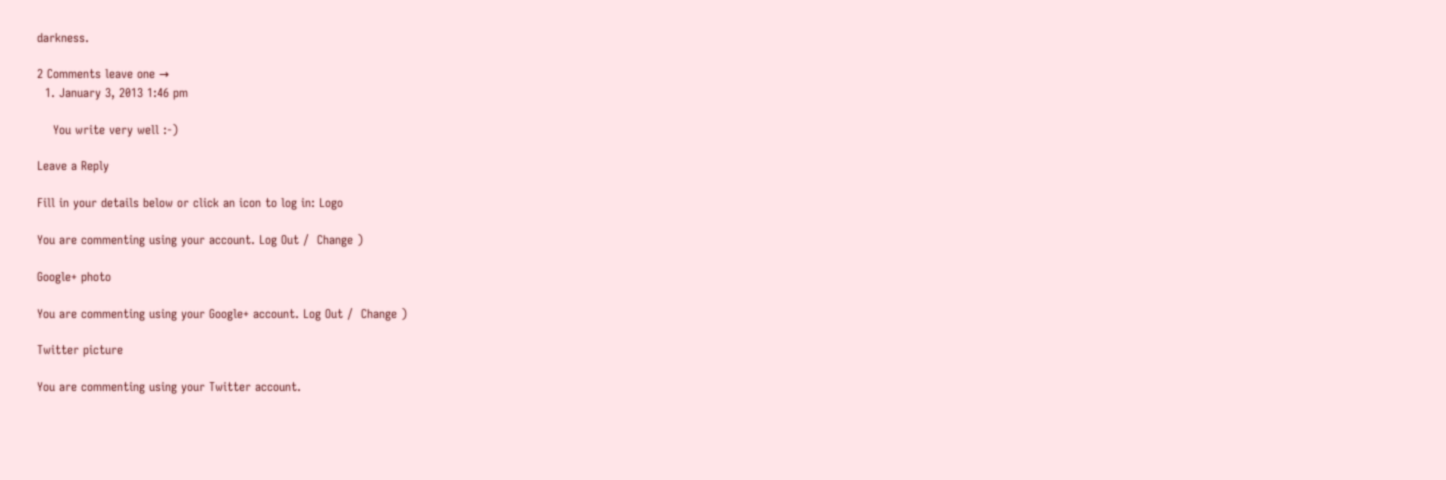darkness.

2 Comments leave one →
  1. January 3, 2013 1:46 pm

    You write very well :-)

Leave a Reply

Fill in your details below or click an icon to log in: Logo

You are commenting using your account. Log Out /  Change )

Google+ photo

You are commenting using your Google+ account. Log Out /  Change )

Twitter picture

You are commenting using your Twitter account.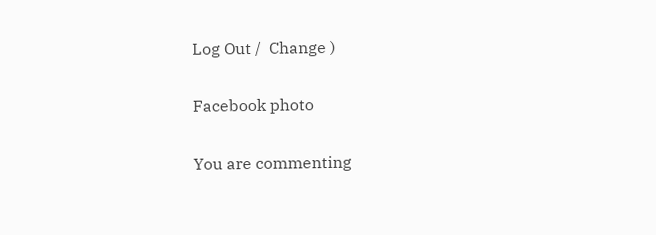Log Out /  Change )

Facebook photo

You are commenting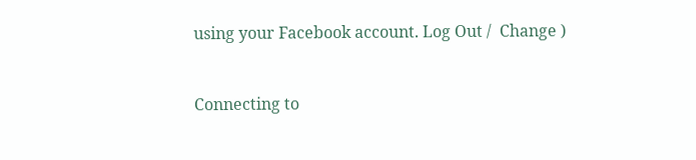using your Facebook account. Log Out /  Change )


Connecting to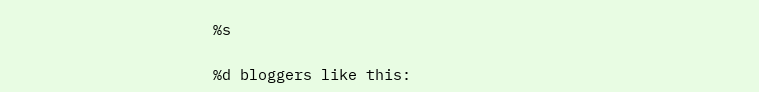%s

%d bloggers like this: